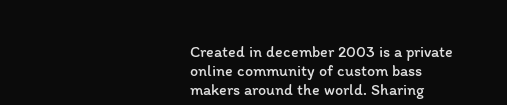Created in december 2003 is a private online community of custom bass makers around the world. Sharing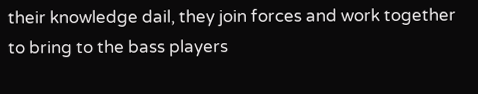their knowledge dail, they join forces and work together to bring to the bass players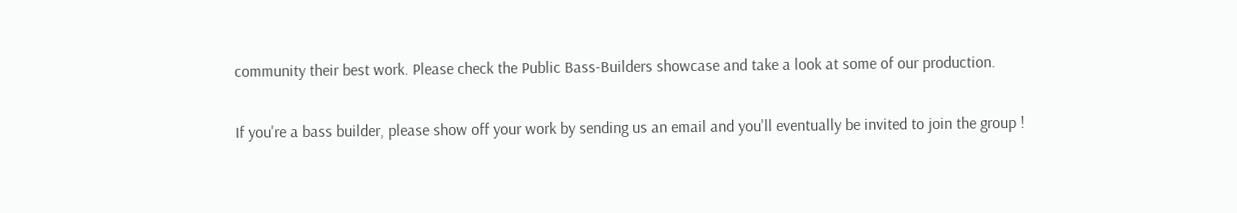community their best work. Please check the Public Bass-Builders showcase and take a look at some of our production.

If you're a bass builder, please show off your work by sending us an email and you'll eventually be invited to join the group !